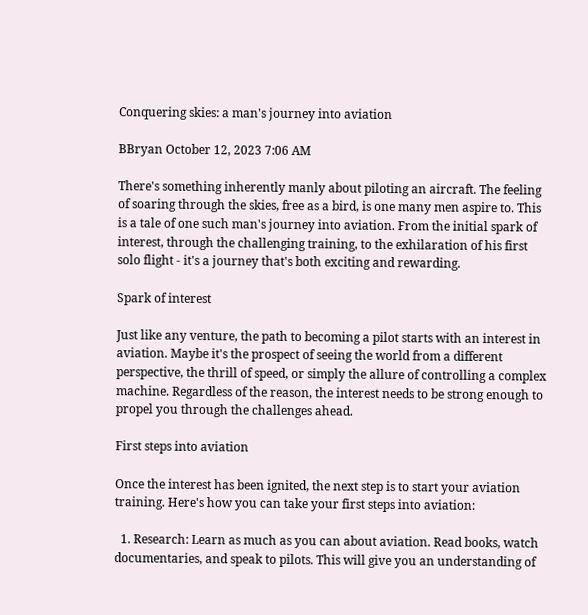Conquering skies: a man's journey into aviation

BBryan October 12, 2023 7:06 AM

There's something inherently manly about piloting an aircraft. The feeling of soaring through the skies, free as a bird, is one many men aspire to. This is a tale of one such man's journey into aviation. From the initial spark of interest, through the challenging training, to the exhilaration of his first solo flight - it's a journey that's both exciting and rewarding.

Spark of interest

Just like any venture, the path to becoming a pilot starts with an interest in aviation. Maybe it's the prospect of seeing the world from a different perspective, the thrill of speed, or simply the allure of controlling a complex machine. Regardless of the reason, the interest needs to be strong enough to propel you through the challenges ahead.

First steps into aviation

Once the interest has been ignited, the next step is to start your aviation training. Here's how you can take your first steps into aviation:

  1. Research: Learn as much as you can about aviation. Read books, watch documentaries, and speak to pilots. This will give you an understanding of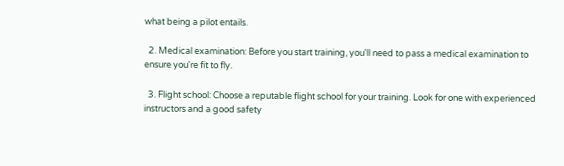what being a pilot entails.

  2. Medical examination: Before you start training, you'll need to pass a medical examination to ensure you're fit to fly.

  3. Flight school: Choose a reputable flight school for your training. Look for one with experienced instructors and a good safety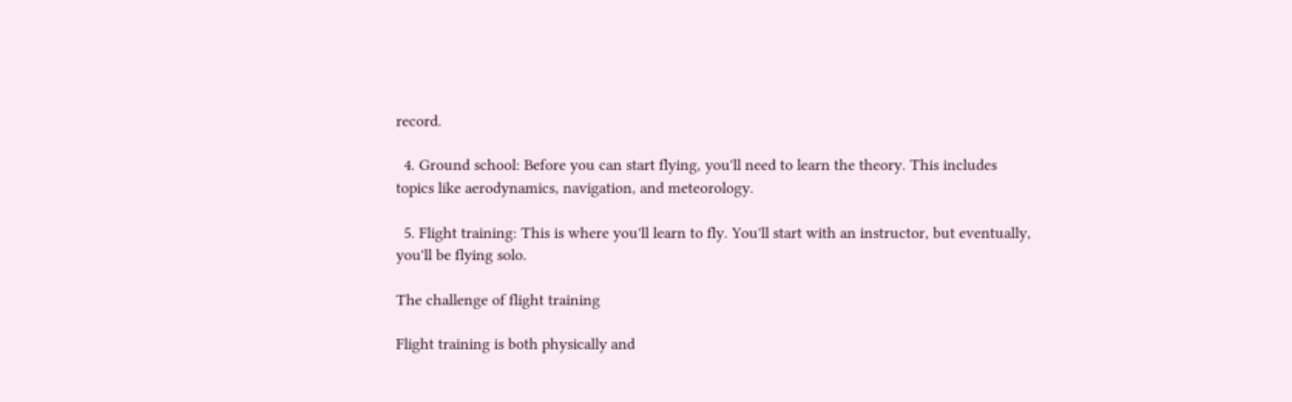record.

  4. Ground school: Before you can start flying, you'll need to learn the theory. This includes topics like aerodynamics, navigation, and meteorology.

  5. Flight training: This is where you'll learn to fly. You'll start with an instructor, but eventually, you'll be flying solo.

The challenge of flight training

Flight training is both physically and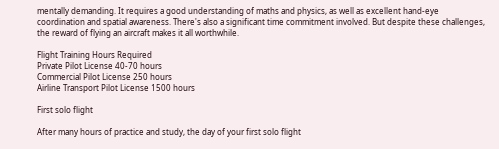mentally demanding. It requires a good understanding of maths and physics, as well as excellent hand-eye coordination and spatial awareness. There's also a significant time commitment involved. But despite these challenges, the reward of flying an aircraft makes it all worthwhile.

Flight Training Hours Required
Private Pilot License 40-70 hours
Commercial Pilot License 250 hours
Airline Transport Pilot License 1500 hours

First solo flight

After many hours of practice and study, the day of your first solo flight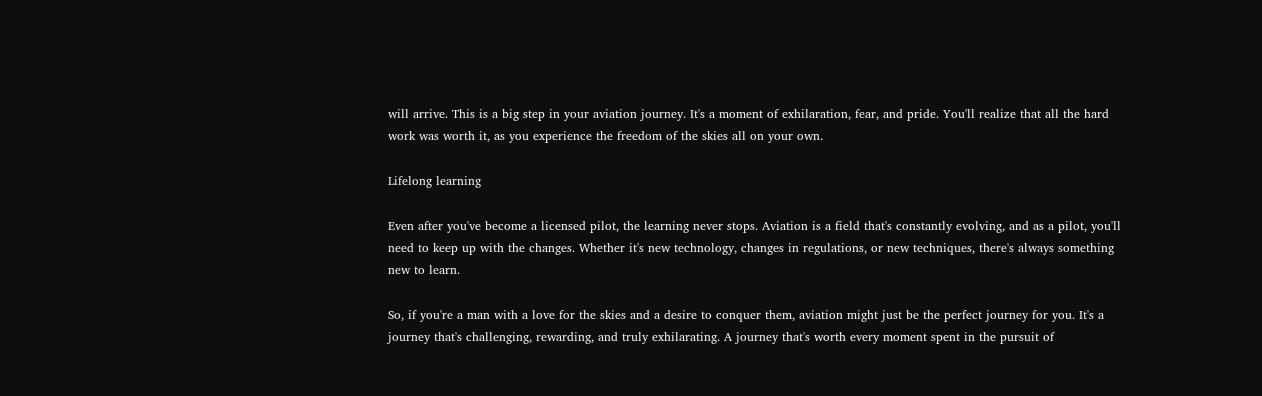will arrive. This is a big step in your aviation journey. It's a moment of exhilaration, fear, and pride. You'll realize that all the hard work was worth it, as you experience the freedom of the skies all on your own.

Lifelong learning

Even after you've become a licensed pilot, the learning never stops. Aviation is a field that's constantly evolving, and as a pilot, you'll need to keep up with the changes. Whether it's new technology, changes in regulations, or new techniques, there's always something new to learn.

So, if you're a man with a love for the skies and a desire to conquer them, aviation might just be the perfect journey for you. It's a journey that's challenging, rewarding, and truly exhilarating. A journey that's worth every moment spent in the pursuit of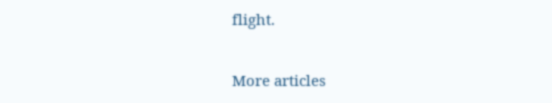flight.

More articles